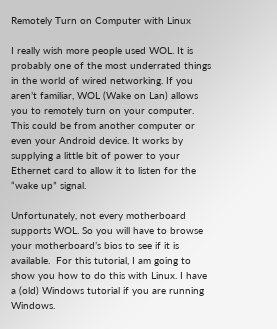Remotely Turn on Computer with Linux

I really wish more people used WOL. It is probably one of the most underrated things in the world of wired networking. If you aren’t familiar, WOL (Wake on Lan) allows you to remotely turn on your computer. This could be from another computer or even your Android device. It works by supplying a little bit of power to your Ethernet card to allow it to listen for the “wake up” signal.

Unfortunately, not every motherboard supports WOL. So you will have to browse your motherboard’s bios to see if it is available.  For this tutorial, I am going to show you how to do this with Linux. I have a (old) Windows tutorial if you are running Windows.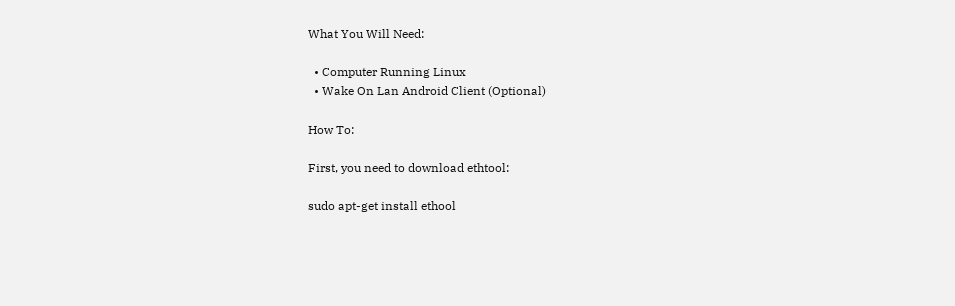What You Will Need:

  • Computer Running Linux
  • Wake On Lan Android Client (Optional)

How To:

First, you need to download ethtool:

sudo apt-get install ethool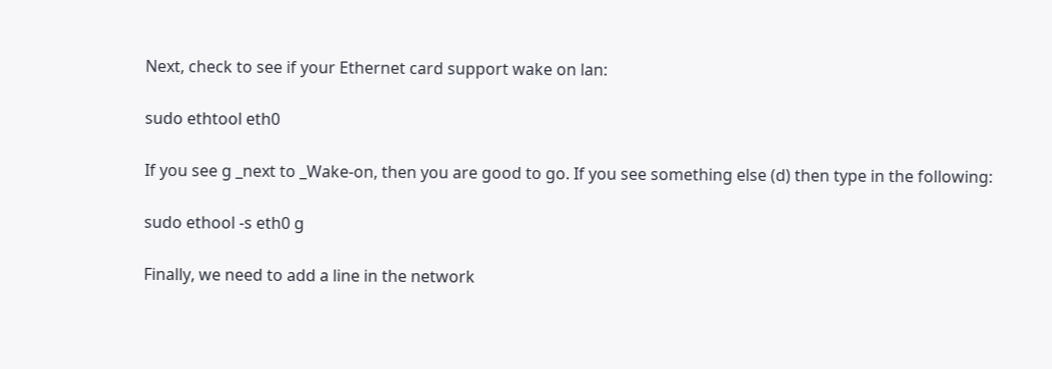Next, check to see if your Ethernet card support wake on lan:

sudo ethtool eth0

If you see g _next to _Wake-on, then you are good to go. If you see something else (d) then type in the following:

sudo ethool -s eth0 g

Finally, we need to add a line in the network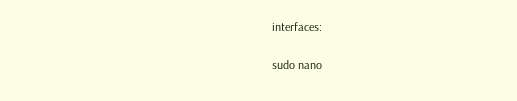interfaces:

sudo nano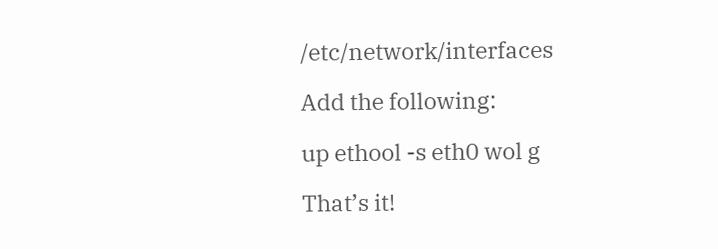/etc/network/interfaces

Add the following:

up ethool -s eth0 wol g

That’s it!